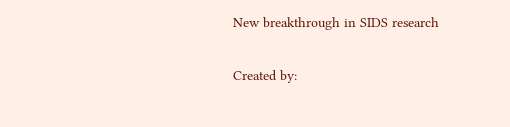New breakthrough in SIDS research

Created by: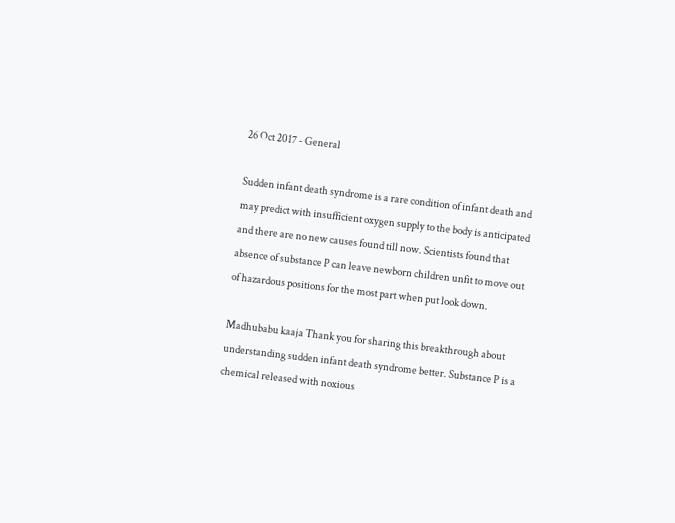26 Oct 2017 - General

Sudden infant death syndrome is a rare condition of infant death and may predict with insufficient oxygen supply to the body is anticipated and there are no new causes found till now. Scientists found that absence of substance P can leave newborn children unfit to move out of hazardous positions for the most part when put look down.

Madhubabu kaaja Thank you for sharing this breakthrough about understanding sudden infant death syndrome better. Substance P is a chemical released with noxious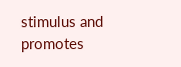stimulus and promotes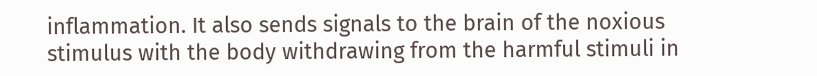inflammation. It also sends signals to the brain of the noxious stimulus with the body withdrawing from the harmful stimuli in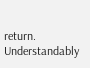return. Understandably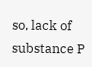so, lack of substance P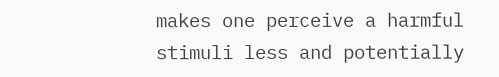makes one perceive a harmful stimuli less and potentially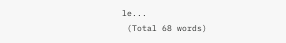le...
 (Total 68 words)